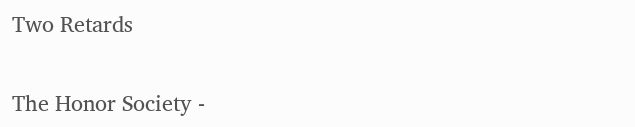Two Retards

The Honor Society -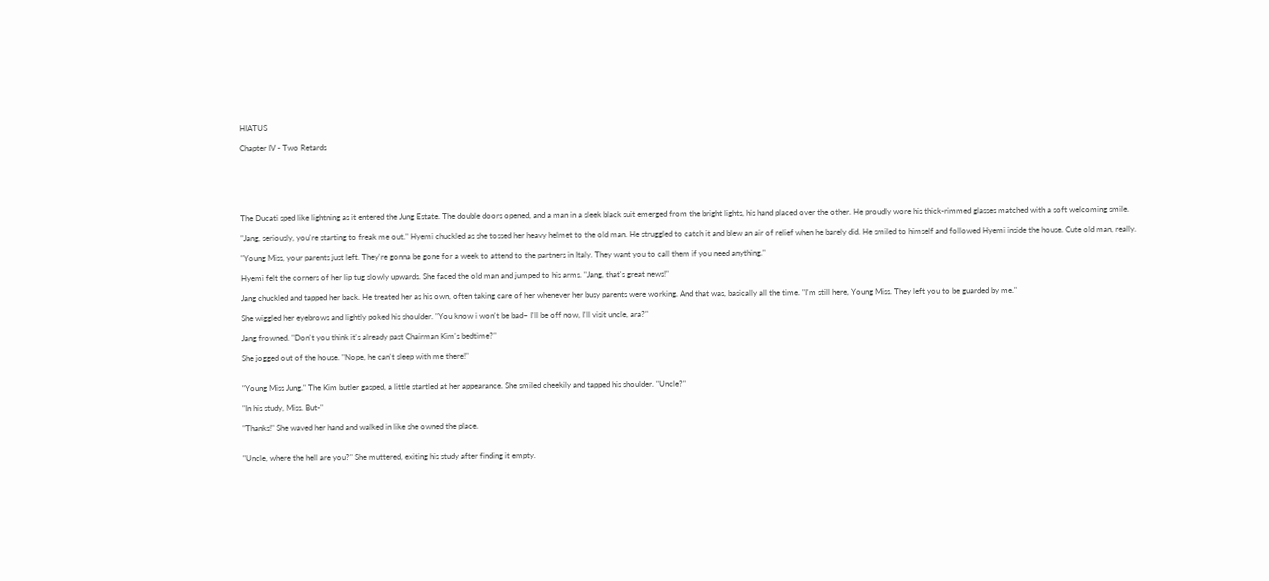HIATUS

Chapter IV - Two Retards






The Ducati sped like lightning as it entered the Jung Estate. The double doors opened, and a man in a sleek black suit emerged from the bright lights, his hand placed over the other. He proudly wore his thick-rimmed glasses matched with a soft welcoming smile.

"Jang, seriously, you're starting to freak me out." Hyemi chuckled as she tossed her heavy helmet to the old man. He struggled to catch it and blew an air of relief when he barely did. He smiled to himself and followed Hyemi inside the house. Cute old man, really.

"Young Miss, your parents just left. They're gonna be gone for a week to attend to the partners in Italy. They want you to call them if you need anything."

Hyemi felt the corners of her lip tug slowly upwards. She faced the old man and jumped to his arms. "Jang, that's great news!"

Jang chuckled and tapped her back. He treated her as his own, often taking care of her whenever her busy parents were working. And that was, basically all the time. "I'm still here, Young Miss. They left you to be guarded by me."

She wiggled her eyebrows and lightly poked his shoulder. "You know i won't be bad~ I'll be off now, I'll visit uncle, ara?"

Jang frowned. "Don't you think it's already past Chairman Kim's bedtime?"

She jogged out of the house. "Nope, he can't sleep with me there!"


"Young Miss Jung." The Kim butler gasped, a little startled at her appearance. She smiled cheekily and tapped his shoulder. "Uncle?"

"In his study, Miss. But-"

"Thanks!" She waved her hand and walked in like she owned the place.


"Uncle, where the hell are you?" She muttered, exiting his study after finding it empty.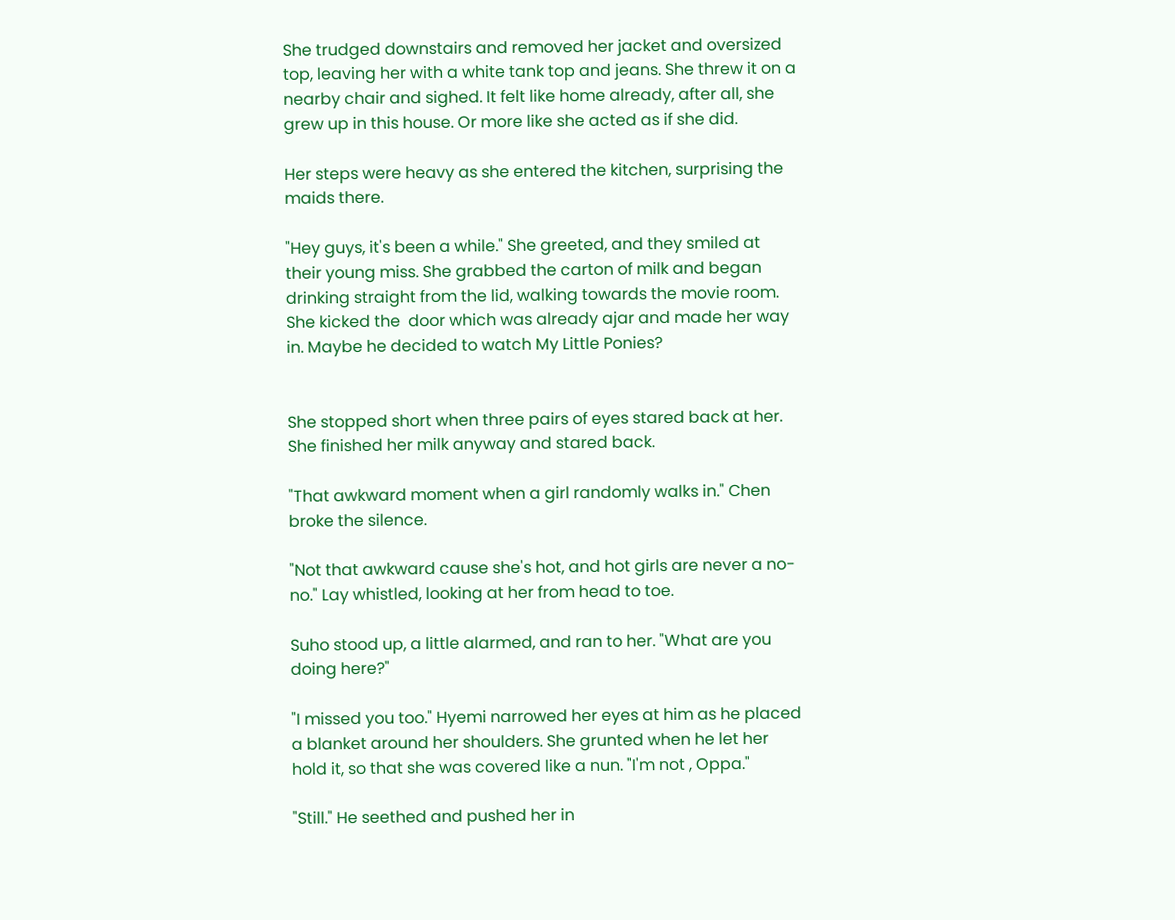She trudged downstairs and removed her jacket and oversized top, leaving her with a white tank top and jeans. She threw it on a nearby chair and sighed. It felt like home already, after all, she grew up in this house. Or more like she acted as if she did.

Her steps were heavy as she entered the kitchen, surprising the maids there.

"Hey guys, it's been a while." She greeted, and they smiled at their young miss. She grabbed the carton of milk and began drinking straight from the lid, walking towards the movie room. She kicked the  door which was already ajar and made her way in. Maybe he decided to watch My Little Ponies?


She stopped short when three pairs of eyes stared back at her. She finished her milk anyway and stared back.

"That awkward moment when a girl randomly walks in." Chen broke the silence.

"Not that awkward cause she's hot, and hot girls are never a no-no." Lay whistled, looking at her from head to toe.

Suho stood up, a little alarmed, and ran to her. "What are you doing here?"

"I missed you too." Hyemi narrowed her eyes at him as he placed a blanket around her shoulders. She grunted when he let her hold it, so that she was covered like a nun. "I'm not , Oppa."

"Still." He seethed and pushed her in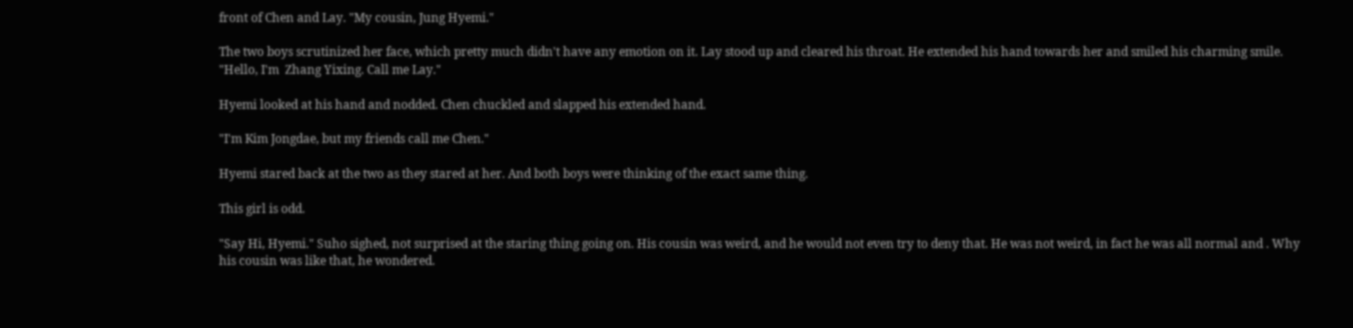front of Chen and Lay. "My cousin, Jung Hyemi."

The two boys scrutinized her face, which pretty much didn't have any emotion on it. Lay stood up and cleared his throat. He extended his hand towards her and smiled his charming smile. "Hello, I'm  Zhang Yixing. Call me Lay."

Hyemi looked at his hand and nodded. Chen chuckled and slapped his extended hand.

"I'm Kim Jongdae, but my friends call me Chen."

Hyemi stared back at the two as they stared at her. And both boys were thinking of the exact same thing.

This girl is odd.

"Say Hi, Hyemi." Suho sighed, not surprised at the staring thing going on. His cousin was weird, and he would not even try to deny that. He was not weird, in fact he was all normal and . Why his cousin was like that, he wondered.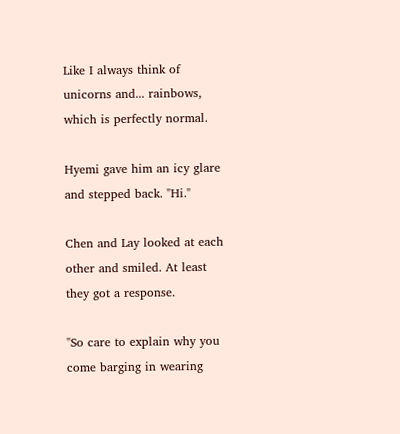Like I always think of unicorns and... rainbows, which is perfectly normal.

Hyemi gave him an icy glare and stepped back. "Hi."

Chen and Lay looked at each other and smiled. At least they got a response.

"So care to explain why you come barging in wearing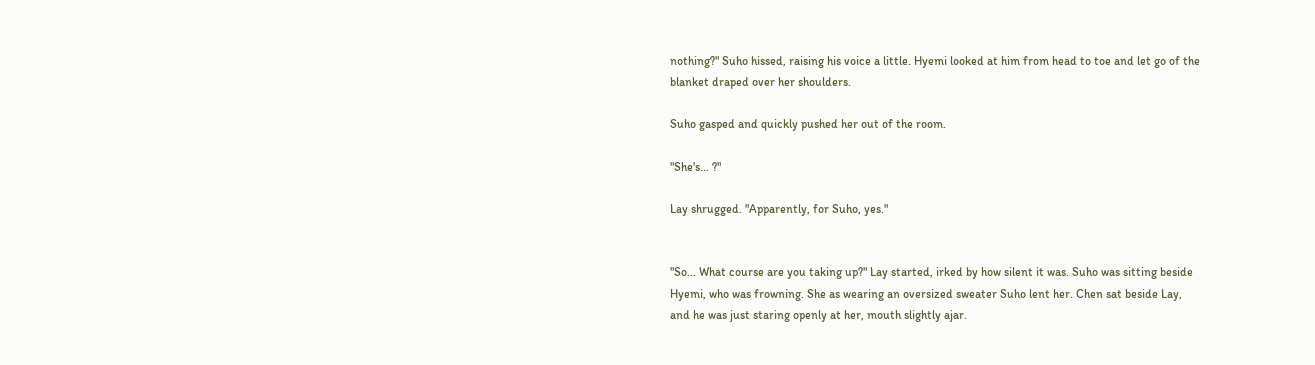nothing?" Suho hissed, raising his voice a little. Hyemi looked at him from head to toe and let go of the blanket draped over her shoulders.

Suho gasped and quickly pushed her out of the room.

"She's... ?"

Lay shrugged. "Apparently, for Suho, yes."


"So... What course are you taking up?" Lay started, irked by how silent it was. Suho was sitting beside Hyemi, who was frowning. She as wearing an oversized sweater Suho lent her. Chen sat beside Lay, and he was just staring openly at her, mouth slightly ajar.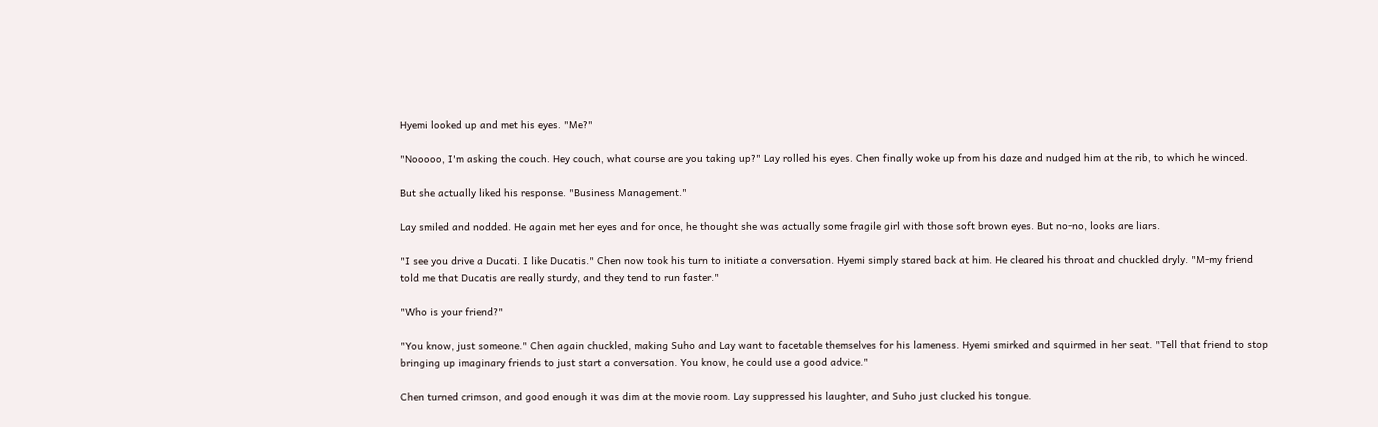Hyemi looked up and met his eyes. "Me?"

"Nooooo, I'm asking the couch. Hey couch, what course are you taking up?" Lay rolled his eyes. Chen finally woke up from his daze and nudged him at the rib, to which he winced.

But she actually liked his response. "Business Management."

Lay smiled and nodded. He again met her eyes and for once, he thought she was actually some fragile girl with those soft brown eyes. But no-no, looks are liars.

"I see you drive a Ducati. I like Ducatis." Chen now took his turn to initiate a conversation. Hyemi simply stared back at him. He cleared his throat and chuckled dryly. "M-my friend told me that Ducatis are really sturdy, and they tend to run faster."

"Who is your friend?"

"You know, just someone." Chen again chuckled, making Suho and Lay want to facetable themselves for his lameness. Hyemi smirked and squirmed in her seat. "Tell that friend to stop bringing up imaginary friends to just start a conversation. You know, he could use a good advice."

Chen turned crimson, and good enough it was dim at the movie room. Lay suppressed his laughter, and Suho just clucked his tongue.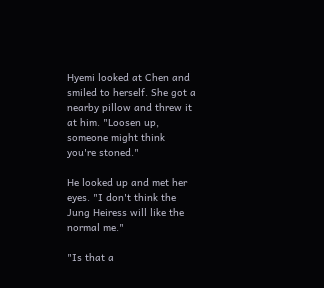Hyemi looked at Chen and smiled to herself. She got a nearby pillow and threw it at him. "Loosen up, someone might think you're stoned."

He looked up and met her eyes. "I don't think the Jung Heiress will like the normal me."

"Is that a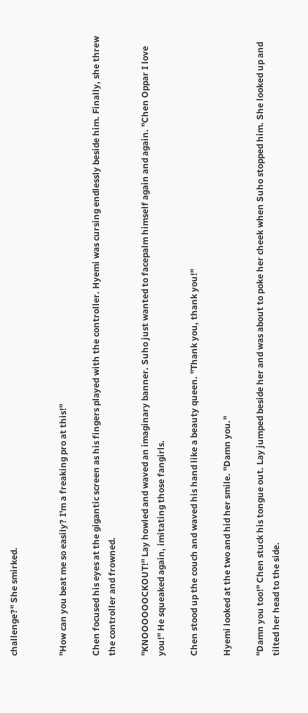challenge?" She smirked.


"How can you beat me so easily? I'm a freaking pro at this!"

Chen focused his eyes at the gigantic screen as his fingers played with the controller. Hyemi was cursing endlessly beside him. Finally, she threw the controller and frowned.

"KNOOOOOOCKOUT!" Lay howled and waved an imaginary banner. Suho just wanted to facepalm himself again and again. "Chen Oppar I love you!" He squeaked again, imitating those fangirls.

Chen stood up the couch and waved his hand like a beauty queen. "Thank you, thank you!"

Hyemi looked at the two and hid her smile. "Damn you."

"Damn you too!" Chen stuck his tongue out. Lay jumped beside her and was about to poke her cheek when Suho stopped him. She looked up and tilted her head to the side.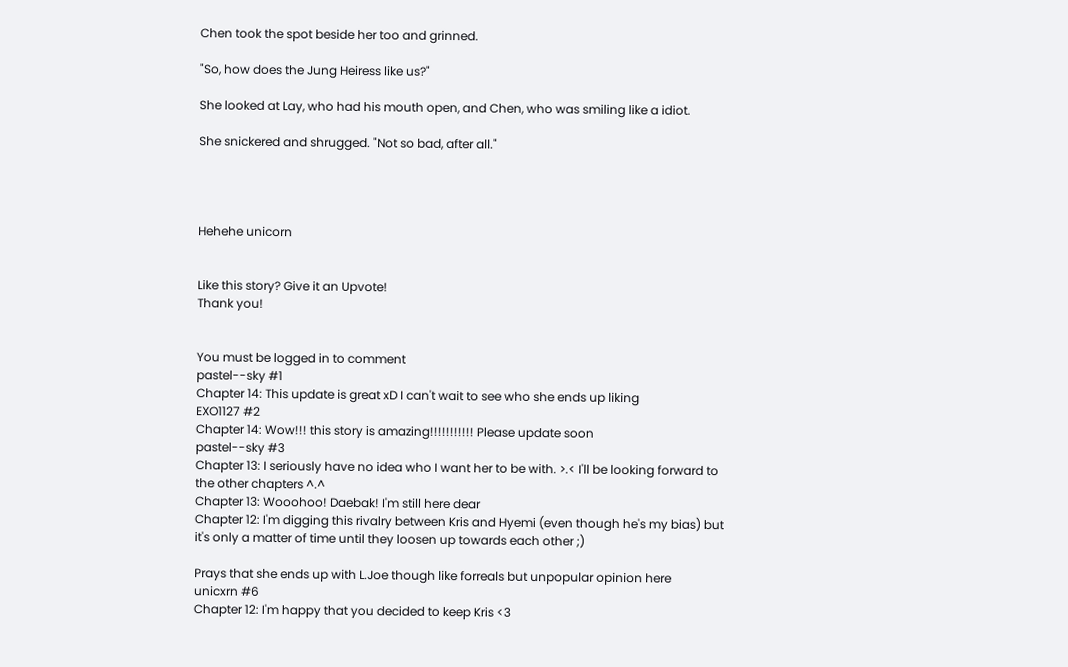Chen took the spot beside her too and grinned.

"So, how does the Jung Heiress like us?"

She looked at Lay, who had his mouth open, and Chen, who was smiling like a idiot.

She snickered and shrugged. "Not so bad, after all."




Hehehe unicorn


Like this story? Give it an Upvote!
Thank you!


You must be logged in to comment
pastel--sky #1
Chapter 14: This update is great xD I can't wait to see who she ends up liking
EXO1127 #2
Chapter 14: Wow!!! this story is amazing!!!!!!!!!!! Please update soon
pastel--sky #3
Chapter 13: I seriously have no idea who I want her to be with. >.< I'll be looking forward to the other chapters ^.^
Chapter 13: Wooohoo! Daebak! I'm still here dear
Chapter 12: I'm digging this rivalry between Kris and Hyemi (even though he's my bias) but it's only a matter of time until they loosen up towards each other ;)

Prays that she ends up with L.Joe though like forreals but unpopular opinion here
unicxrn #6
Chapter 12: I'm happy that you decided to keep Kris <3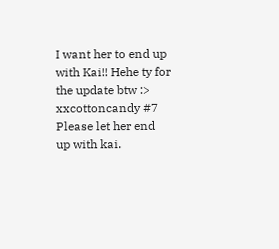I want her to end up with Kai!! Hehe ty for the update btw :>
xxcottoncandy #7
Please let her end up with kai.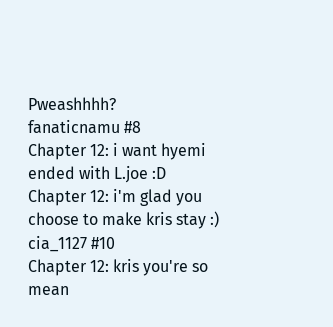Pweashhhh?
fanaticnamu #8
Chapter 12: i want hyemi ended with L.joe :D
Chapter 12: i'm glad you choose to make kris stay :)
cia_1127 #10
Chapter 12: kris you're so mean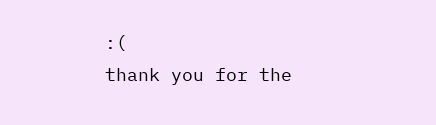:(
thank you for the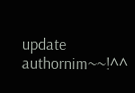update authornim~~!^^